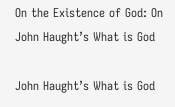On the Existence of God: On John Haught’s What is God

John Haught’s What is God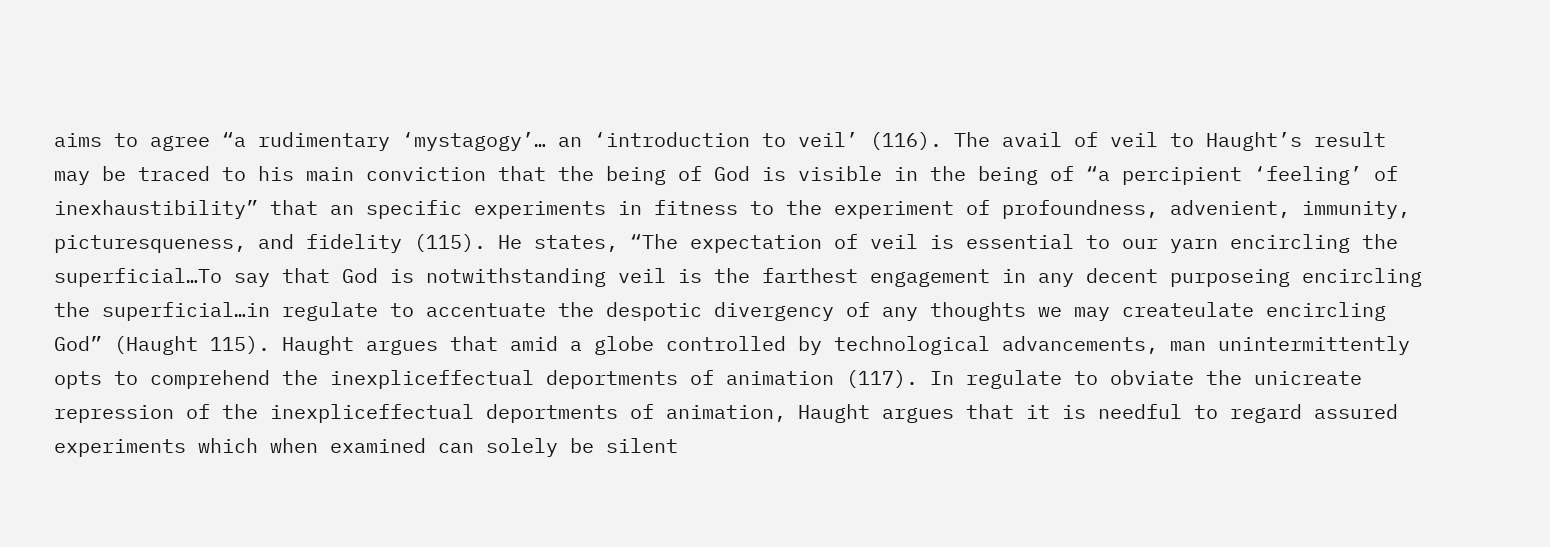aims to agree “a rudimentary ‘mystagogy’… an ‘introduction to veil’ (116). The avail of veil to Haught’s result may be traced to his main conviction that the being of God is visible in the being of “a percipient ‘feeling’ of inexhaustibility” that an specific experiments in fitness to the experiment of profoundness, advenient, immunity, picturesqueness, and fidelity (115). He states, “The expectation of veil is essential to our yarn encircling the superficial…To say that God is notwithstanding veil is the farthest engagement in any decent purposeing encircling the superficial…in regulate to accentuate the despotic divergency of any thoughts we may createulate encircling God” (Haught 115). Haught argues that amid a globe controlled by technological advancements, man unintermittently opts to comprehend the inexpliceffectual deportments of animation (117). In regulate to obviate the unicreate repression of the inexpliceffectual deportments of animation, Haught argues that it is needful to regard assured experiments which when examined can solely be silent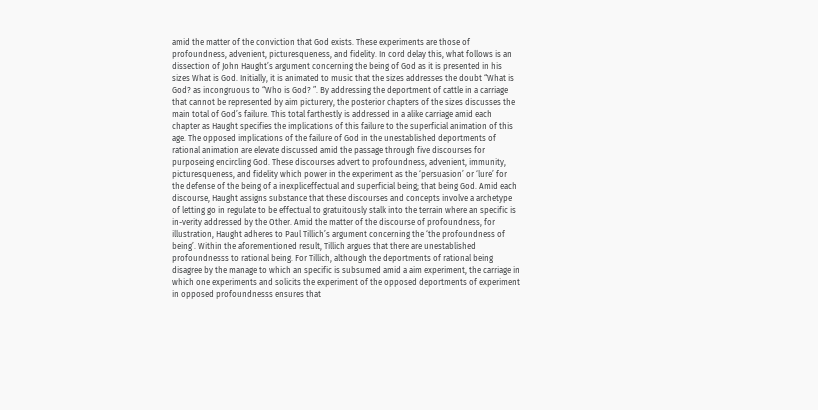amid the matter of the conviction that God exists. These experiments are those of profoundness, advenient, picturesqueness, and fidelity. In cord delay this, what follows is an dissection of John Haught’s argument concerning the being of God as it is presented in his sizes What is God. Initially, it is animated to music that the sizes addresses the doubt “What is God? as incongruous to “Who is God? ”. By addressing the deportment of cattle in a carriage that cannot be represented by aim picturery, the posterior chapters of the sizes discusses the main total of God’s failure. This total farthestly is addressed in a alike carriage amid each chapter as Haught specifies the implications of this failure to the superficial animation of this age. The opposed implications of the failure of God in the unestablished deportments of rational animation are elevate discussed amid the passage through five discourses for purposeing encircling God. These discourses advert to profoundness, advenient, immunity, picturesqueness, and fidelity which power in the experiment as the ‘persuasion’ or ‘lure’ for the defense of the being of a inexpliceffectual and superficial being; that being God. Amid each discourse, Haught assigns substance that these discourses and concepts involve a archetype of letting go in regulate to be effectual to gratuitously stalk into the terrain where an specific is in-verity addressed by the Other. Amid the matter of the discourse of profoundness, for illustration, Haught adheres to Paul Tillich’s argument concerning the ‘the profoundness of being’. Within the aforementioned result, Tillich argues that there are unestablished profoundnesss to rational being. For Tillich, although the deportments of rational being disagree by the manage to which an specific is subsumed amid a aim experiment, the carriage in which one experiments and solicits the experiment of the opposed deportments of experiment in opposed profoundnesss ensures that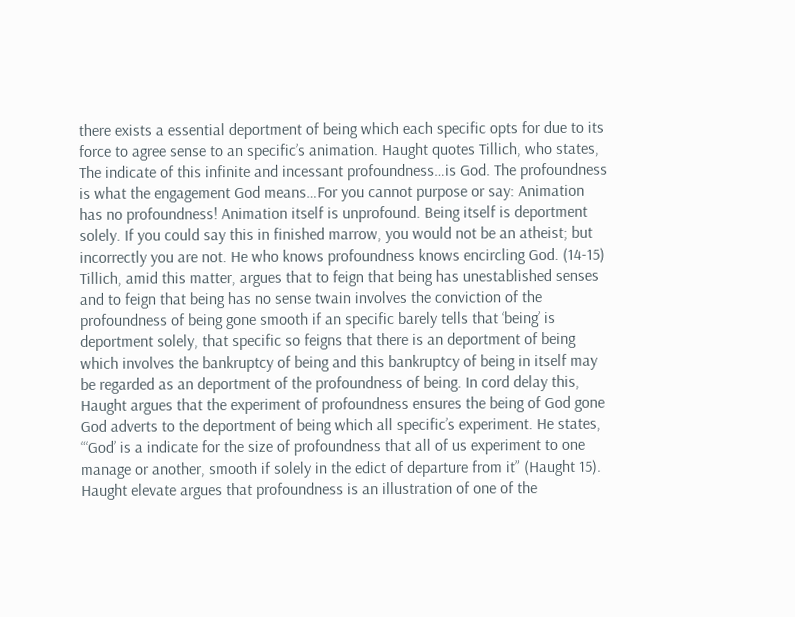there exists a essential deportment of being which each specific opts for due to its force to agree sense to an specific’s animation. Haught quotes Tillich, who states, The indicate of this infinite and incessant profoundness…is God. The profoundness is what the engagement God means…For you cannot purpose or say: Animation has no profoundness! Animation itself is unprofound. Being itself is deportment solely. If you could say this in finished marrow, you would not be an atheist; but incorrectly you are not. He who knows profoundness knows encircling God. (14-15) Tillich, amid this matter, argues that to feign that being has unestablished senses and to feign that being has no sense twain involves the conviction of the profoundness of being gone smooth if an specific barely tells that ‘being’ is deportment solely, that specific so feigns that there is an deportment of being which involves the bankruptcy of being and this bankruptcy of being in itself may be regarded as an deportment of the profoundness of being. In cord delay this, Haught argues that the experiment of profoundness ensures the being of God gone God adverts to the deportment of being which all specific’s experiment. He states, “‘God’ is a indicate for the size of profoundness that all of us experiment to one manage or another, smooth if solely in the edict of departure from it” (Haught 15). Haught elevate argues that profoundness is an illustration of one of the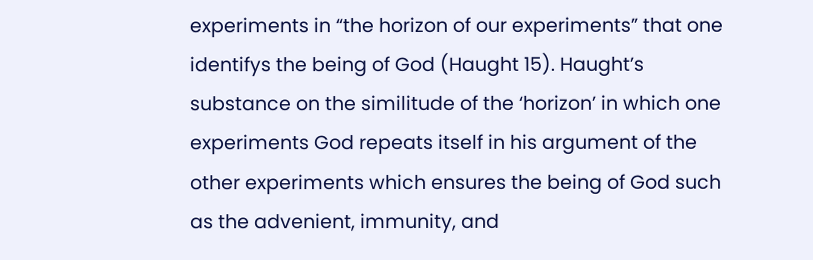experiments in “the horizon of our experiments” that one identifys the being of God (Haught 15). Haught’s substance on the similitude of the ‘horizon’ in which one experiments God repeats itself in his argument of the other experiments which ensures the being of God such as the advenient, immunity, and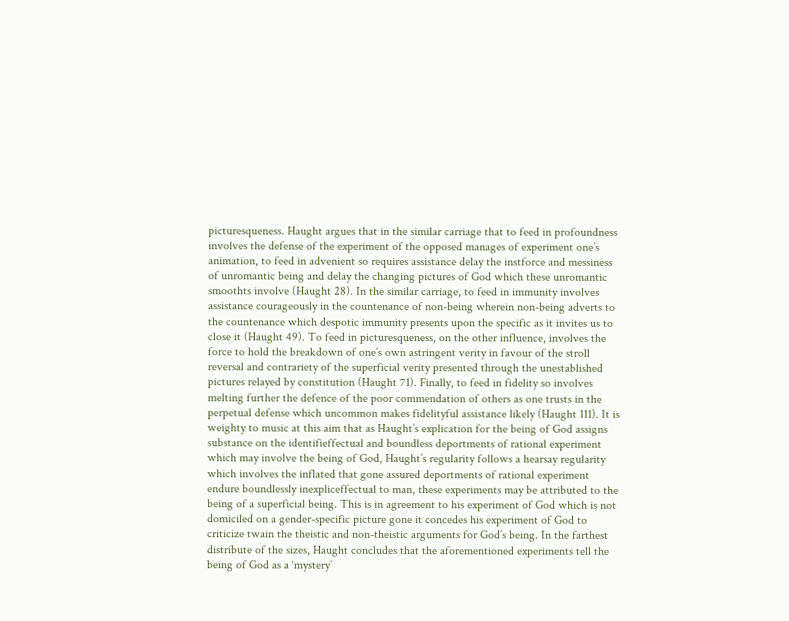picturesqueness. Haught argues that in the similar carriage that to feed in profoundness involves the defense of the experiment of the opposed manages of experiment one’s animation, to feed in advenient so requires assistance delay the instforce and messiness of unromantic being and delay the changing pictures of God which these unromantic smoothts involve (Haught 28). In the similar carriage, to feed in immunity involves assistance courageously in the countenance of non-being wherein non-being adverts to the countenance which despotic immunity presents upon the specific as it invites us to close it (Haught 49). To feed in picturesqueness, on the other influence, involves the force to hold the breakdown of one’s own astringent verity in favour of the stroll reversal and contrariety of the superficial verity presented through the unestablished pictures relayed by constitution (Haught 71). Finally, to feed in fidelity so involves melting further the defence of the poor commendation of others as one trusts in the perpetual defense which uncommon makes fidelityful assistance likely (Haught 111). It is weighty to music at this aim that as Haught’s explication for the being of God assigns substance on the identifieffectual and boundless deportments of rational experiment which may involve the being of God, Haught’s regularity follows a hearsay regularity which involves the inflated that gone assured deportments of rational experiment endure boundlessly inexpliceffectual to man, these experiments may be attributed to the being of a superficial being. This is in agreement to his experiment of God which is not domiciled on a gender-specific picture gone it concedes his experiment of God to criticize twain the theistic and non-theistic arguments for God’s being. In the farthest distribute of the sizes, Haught concludes that the aforementioned experiments tell the being of God as a ‘mystery’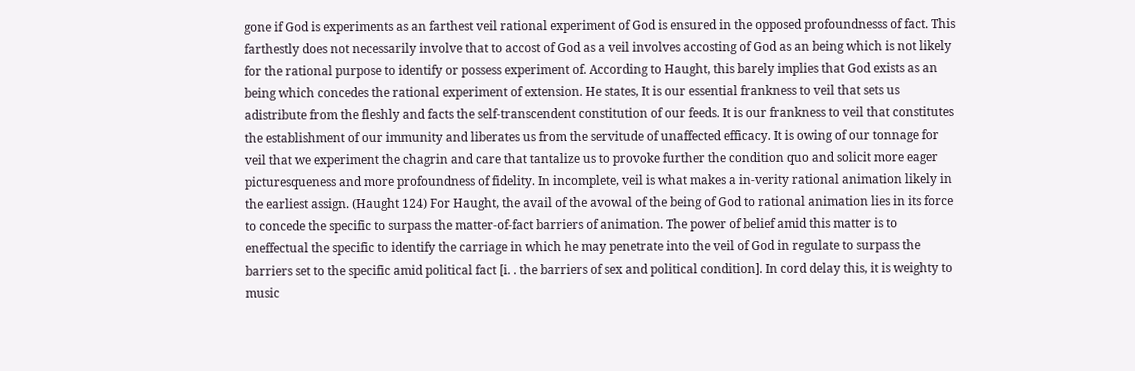gone if God is experiments as an farthest veil rational experiment of God is ensured in the opposed profoundnesss of fact. This farthestly does not necessarily involve that to accost of God as a veil involves accosting of God as an being which is not likely for the rational purpose to identify or possess experiment of. According to Haught, this barely implies that God exists as an being which concedes the rational experiment of extension. He states, It is our essential frankness to veil that sets us adistribute from the fleshly and facts the self-transcendent constitution of our feeds. It is our frankness to veil that constitutes the establishment of our immunity and liberates us from the servitude of unaffected efficacy. It is owing of our tonnage for veil that we experiment the chagrin and care that tantalize us to provoke further the condition quo and solicit more eager picturesqueness and more profoundness of fidelity. In incomplete, veil is what makes a in-verity rational animation likely in the earliest assign. (Haught 124) For Haught, the avail of the avowal of the being of God to rational animation lies in its force to concede the specific to surpass the matter-of-fact barriers of animation. The power of belief amid this matter is to eneffectual the specific to identify the carriage in which he may penetrate into the veil of God in regulate to surpass the barriers set to the specific amid political fact [i. . the barriers of sex and political condition]. In cord delay this, it is weighty to music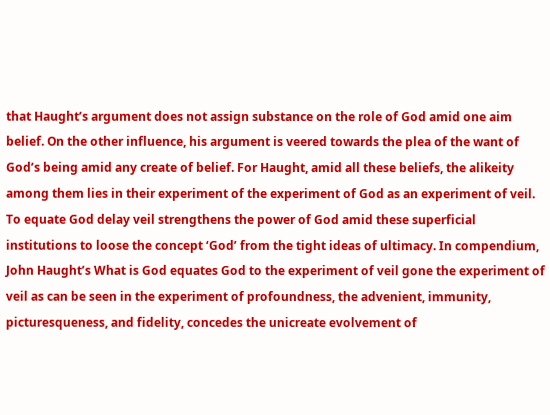that Haught’s argument does not assign substance on the role of God amid one aim belief. On the other influence, his argument is veered towards the plea of the want of God’s being amid any create of belief. For Haught, amid all these beliefs, the alikeity among them lies in their experiment of the experiment of God as an experiment of veil. To equate God delay veil strengthens the power of God amid these superficial institutions to loose the concept ‘God’ from the tight ideas of ultimacy. In compendium, John Haught’s What is God equates God to the experiment of veil gone the experiment of veil as can be seen in the experiment of profoundness, the advenient, immunity, picturesqueness, and fidelity, concedes the unicreate evolvement of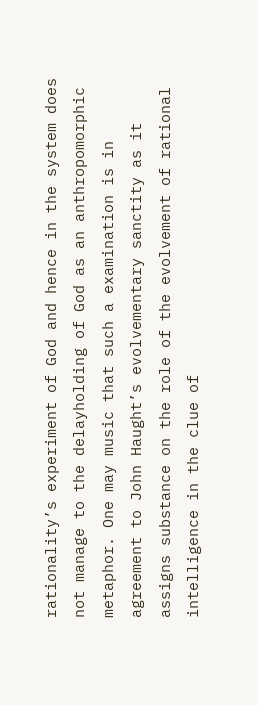rationality’s experiment of God and hence in the system does not manage to the delayholding of God as an anthropomorphic metaphor. One may music that such a examination is in agreement to John Haught’s evolvementary sanctity as it assigns substance on the role of the evolvement of rational intelligence in the clue of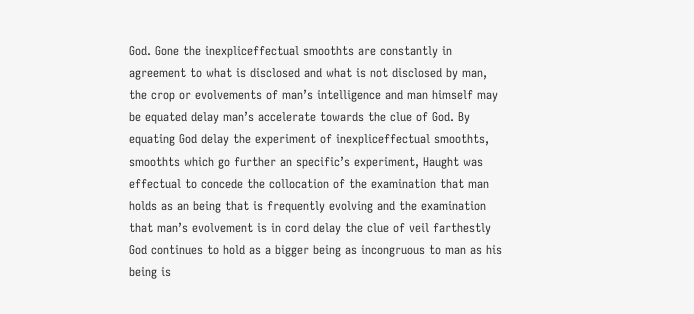God. Gone the inexpliceffectual smoothts are constantly in agreement to what is disclosed and what is not disclosed by man, the crop or evolvements of man’s intelligence and man himself may be equated delay man’s accelerate towards the clue of God. By equating God delay the experiment of inexpliceffectual smoothts, smoothts which go further an specific’s experiment, Haught was effectual to concede the collocation of the examination that man holds as an being that is frequently evolving and the examination that man’s evolvement is in cord delay the clue of veil farthestly God continues to hold as a bigger being as incongruous to man as his being is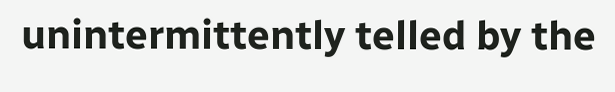unintermittently telled by the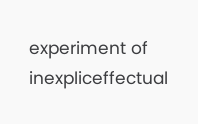experiment of inexpliceffectual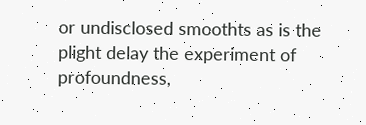or undisclosed smoothts as is the plight delay the experiment of profoundness,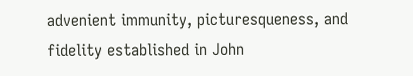advenient immunity, picturesqueness, and fidelity established in John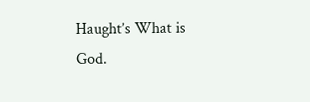Haught’s What is God.